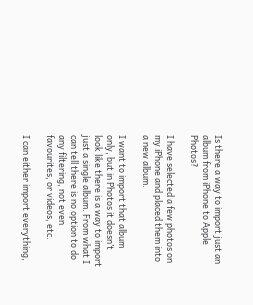Is there a way to import just an album from iPhone to Apple Photos?

I have selected a few photos on my iPhone and placed them into a new album.

I want to import that album only, but in Photos it doesn’t look like there is a way to import just a single album. From what I can tell there is no option to do any filtering, not even favourites, or videos, etc.

I can either import everything,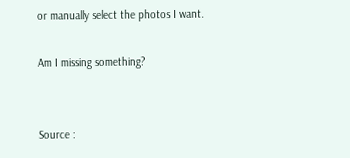or manually select the photos I want.

Am I missing something?


Source :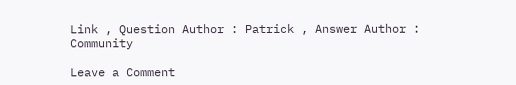Link , Question Author : Patrick , Answer Author : Community

Leave a Comment